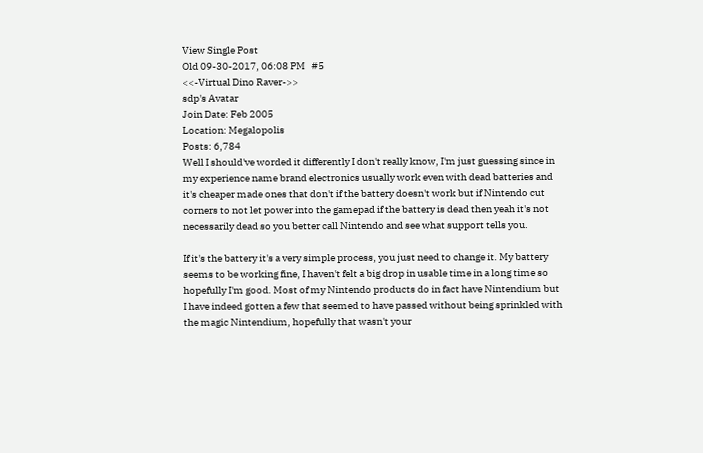View Single Post
Old 09-30-2017, 06:08 PM   #5
<<-Virtual Dino Raver->>
sdp's Avatar
Join Date: Feb 2005
Location: Megalopolis
Posts: 6,784
Well I should've worded it differently I don't really know, I'm just guessing since in my experience name brand electronics usually work even with dead batteries and it's cheaper made ones that don't if the battery doesn't work but if Nintendo cut corners to not let power into the gamepad if the battery is dead then yeah it's not necessarily dead so you better call Nintendo and see what support tells you.

If it's the battery it's a very simple process, you just need to change it. My battery seems to be working fine, I haven't felt a big drop in usable time in a long time so hopefully I'm good. Most of my Nintendo products do in fact have Nintendium but I have indeed gotten a few that seemed to have passed without being sprinkled with the magic Nintendium, hopefully that wasn't your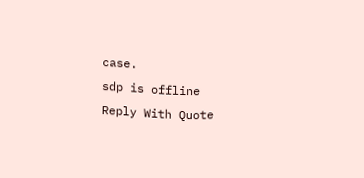case.
sdp is offline   Reply With Quote